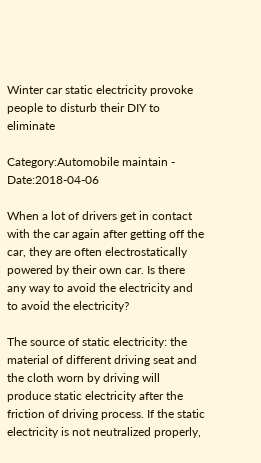Winter car static electricity provoke people to disturb their DIY to eliminate

Category:Automobile maintain - Date:2018-04-06

When a lot of drivers get in contact with the car again after getting off the car, they are often electrostatically powered by their own car. Is there any way to avoid the electricity and to avoid the electricity?

The source of static electricity: the material of different driving seat and the cloth worn by driving will produce static electricity after the friction of driving process. If the static electricity is not neutralized properly,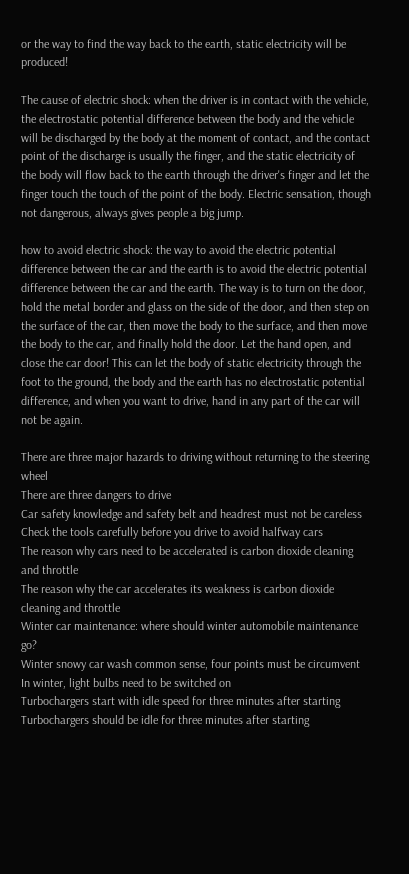or the way to find the way back to the earth, static electricity will be produced!

The cause of electric shock: when the driver is in contact with the vehicle, the electrostatic potential difference between the body and the vehicle will be discharged by the body at the moment of contact, and the contact point of the discharge is usually the finger, and the static electricity of the body will flow back to the earth through the driver's finger and let the finger touch the touch of the point of the body. Electric sensation, though not dangerous, always gives people a big jump.

how to avoid electric shock: the way to avoid the electric potential difference between the car and the earth is to avoid the electric potential difference between the car and the earth. The way is to turn on the door, hold the metal border and glass on the side of the door, and then step on the surface of the car, then move the body to the surface, and then move the body to the car, and finally hold the door. Let the hand open, and close the car door! This can let the body of static electricity through the foot to the ground, the body and the earth has no electrostatic potential difference, and when you want to drive, hand in any part of the car will not be again.

There are three major hazards to driving without returning to the steering wheel
There are three dangers to drive
Car safety knowledge and safety belt and headrest must not be careless
Check the tools carefully before you drive to avoid halfway cars
The reason why cars need to be accelerated is carbon dioxide cleaning and throttle
The reason why the car accelerates its weakness is carbon dioxide cleaning and throttle
Winter car maintenance: where should winter automobile maintenance go?
Winter snowy car wash common sense, four points must be circumvent
In winter, light bulbs need to be switched on
Turbochargers start with idle speed for three minutes after starting
Turbochargers should be idle for three minutes after starting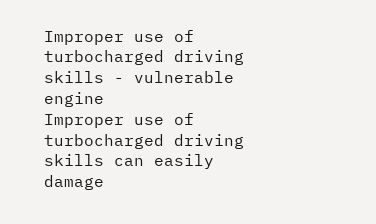Improper use of turbocharged driving skills - vulnerable engine
Improper use of turbocharged driving skills can easily damage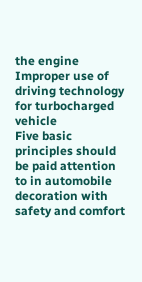the engine
Improper use of driving technology for turbocharged vehicle
Five basic principles should be paid attention to in automobile decoration with safety and comfort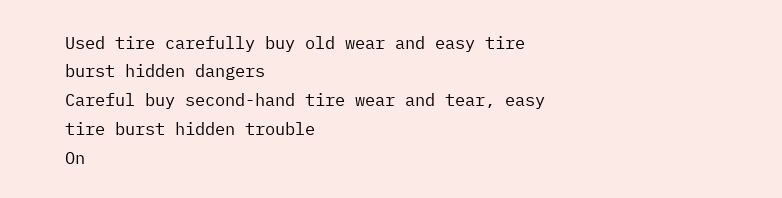Used tire carefully buy old wear and easy tire burst hidden dangers
Careful buy second-hand tire wear and tear, easy tire burst hidden trouble
On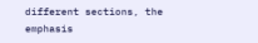different sections, the emphasis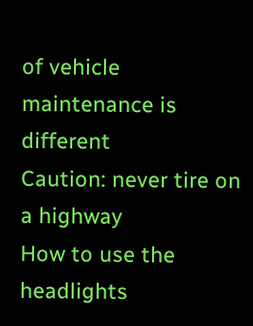of vehicle maintenance is different
Caution: never tire on a highway
How to use the headlights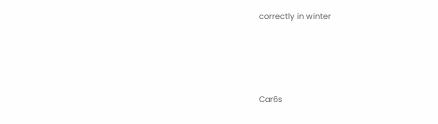correctly in winter




Car6s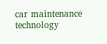car maintenance technology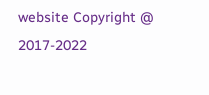website Copyright @ 2017-2022